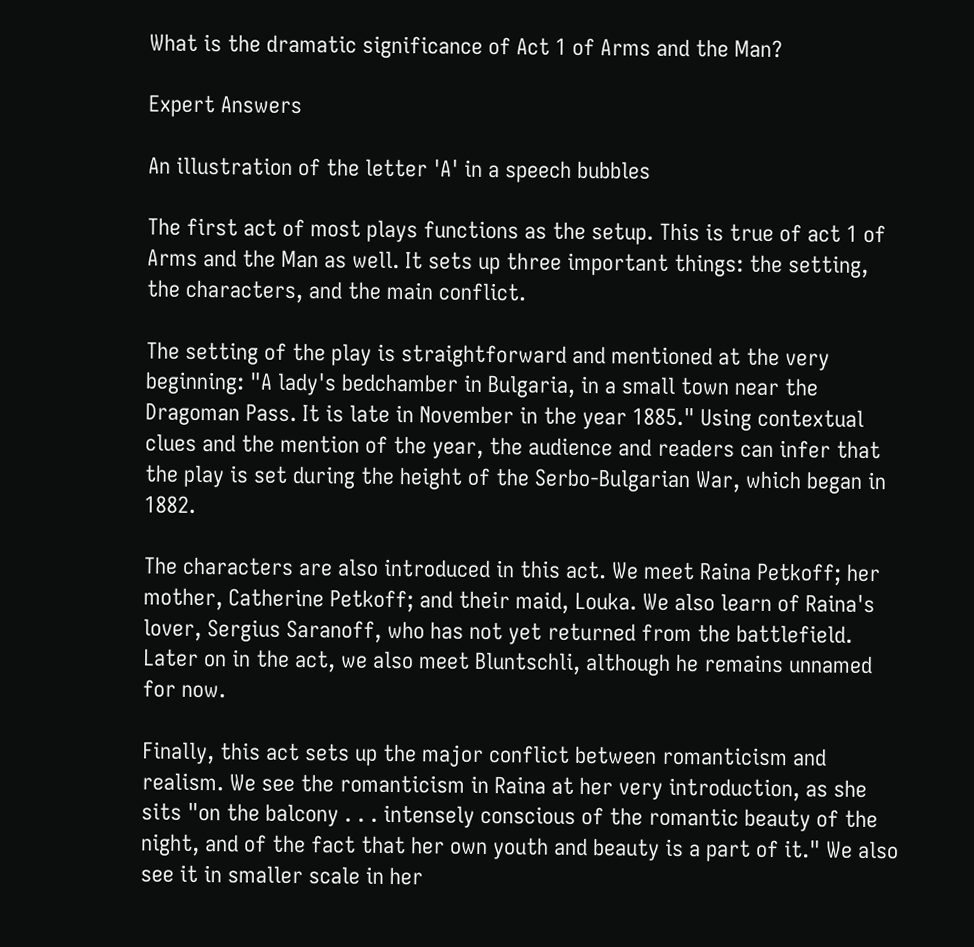What is the dramatic significance of Act 1 of Arms and the Man?

Expert Answers

An illustration of the letter 'A' in a speech bubbles

The first act of most plays functions as the setup. This is true of act 1 of Arms and the Man as well. It sets up three important things: the setting, the characters, and the main conflict.

The setting of the play is straightforward and mentioned at the very beginning: "A lady's bedchamber in Bulgaria, in a small town near the Dragoman Pass. It is late in November in the year 1885." Using contextual clues and the mention of the year, the audience and readers can infer that the play is set during the height of the Serbo-Bulgarian War, which began in 1882.

The characters are also introduced in this act. We meet Raina Petkoff; her mother, Catherine Petkoff; and their maid, Louka. We also learn of Raina's lover, Sergius Saranoff, who has not yet returned from the battlefield. Later on in the act, we also meet Bluntschli, although he remains unnamed for now.

Finally, this act sets up the major conflict between romanticism and realism. We see the romanticism in Raina at her very introduction, as she sits "on the balcony . . . intensely conscious of the romantic beauty of the night, and of the fact that her own youth and beauty is a part of it." We also see it in smaller scale in her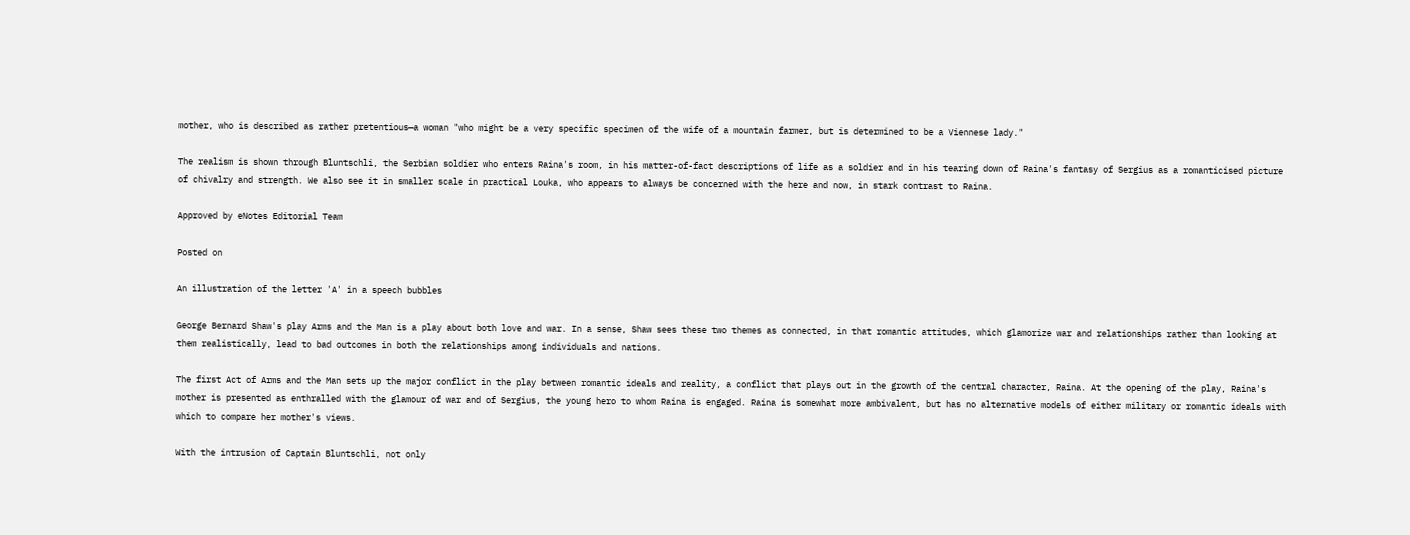mother, who is described as rather pretentious—a woman "who might be a very specific specimen of the wife of a mountain farmer, but is determined to be a Viennese lady."

The realism is shown through Bluntschli, the Serbian soldier who enters Raina's room, in his matter-of-fact descriptions of life as a soldier and in his tearing down of Raina's fantasy of Sergius as a romanticised picture of chivalry and strength. We also see it in smaller scale in practical Louka, who appears to always be concerned with the here and now, in stark contrast to Raina.

Approved by eNotes Editorial Team

Posted on

An illustration of the letter 'A' in a speech bubbles

George Bernard Shaw's play Arms and the Man is a play about both love and war. In a sense, Shaw sees these two themes as connected, in that romantic attitudes, which glamorize war and relationships rather than looking at them realistically, lead to bad outcomes in both the relationships among individuals and nations.

The first Act of Arms and the Man sets up the major conflict in the play between romantic ideals and reality, a conflict that plays out in the growth of the central character, Raina. At the opening of the play, Raina's mother is presented as enthralled with the glamour of war and of Sergius, the young hero to whom Raina is engaged. Raina is somewhat more ambivalent, but has no alternative models of either military or romantic ideals with which to compare her mother's views.

With the intrusion of Captain Bluntschli, not only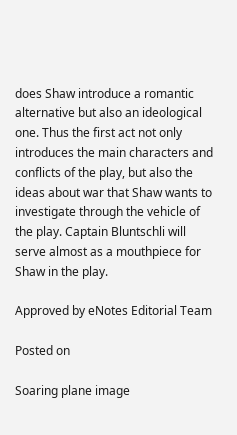does Shaw introduce a romantic alternative but also an ideological one. Thus the first act not only introduces the main characters and conflicts of the play, but also the ideas about war that Shaw wants to investigate through the vehicle of the play. Captain Bluntschli will serve almost as a mouthpiece for Shaw in the play.

Approved by eNotes Editorial Team

Posted on

Soaring plane image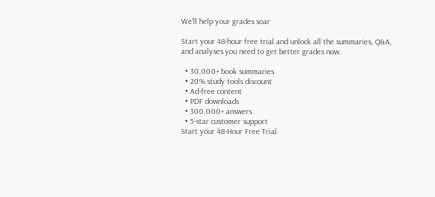We’ll help your grades soar

Start your 48-hour free trial and unlock all the summaries, Q&A, and analyses you need to get better grades now.

  • 30,000+ book summaries
  • 20% study tools discount
  • Ad-free content
  • PDF downloads
  • 300,000+ answers
  • 5-star customer support
Start your 48-Hour Free Trial